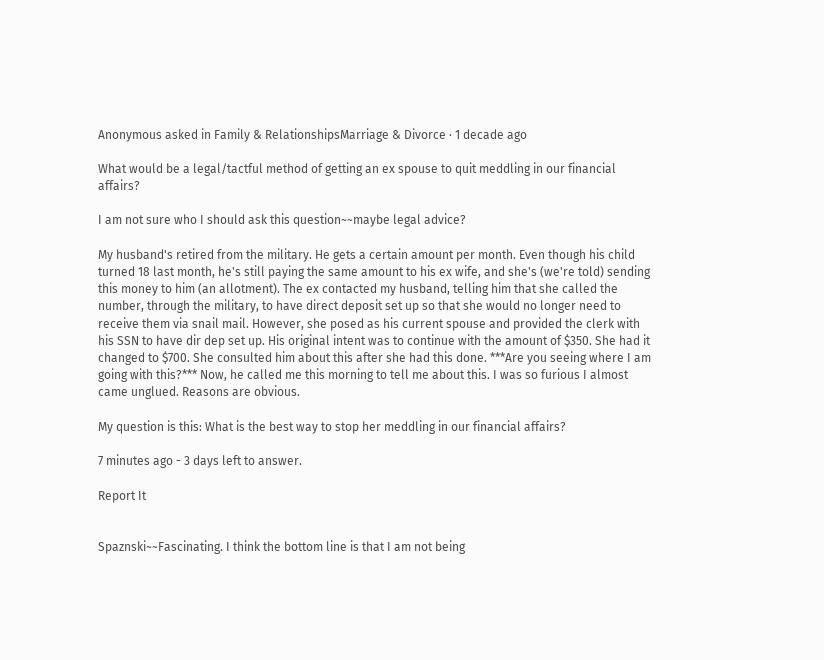Anonymous asked in Family & RelationshipsMarriage & Divorce · 1 decade ago

What would be a legal/tactful method of getting an ex spouse to quit meddling in our financial affairs?

I am not sure who I should ask this question~~maybe legal advice?

My husband's retired from the military. He gets a certain amount per month. Even though his child turned 18 last month, he's still paying the same amount to his ex wife, and she's (we're told) sending this money to him (an allotment). The ex contacted my husband, telling him that she called the number, through the military, to have direct deposit set up so that she would no longer need to receive them via snail mail. However, she posed as his current spouse and provided the clerk with his SSN to have dir dep set up. His original intent was to continue with the amount of $350. She had it changed to $700. She consulted him about this after she had this done. ***Are you seeing where I am going with this?*** Now, he called me this morning to tell me about this. I was so furious I almost came unglued. Reasons are obvious.

My question is this: What is the best way to stop her meddling in our financial affairs?

7 minutes ago - 3 days left to answer.

Report It


Spaznski~~Fascinating. I think the bottom line is that I am not being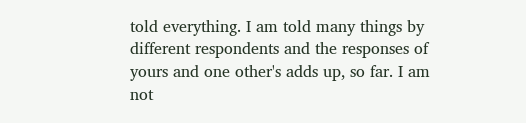told everything. I am told many things by different respondents and the responses of yours and one other's adds up, so far. I am not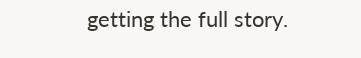getting the full story.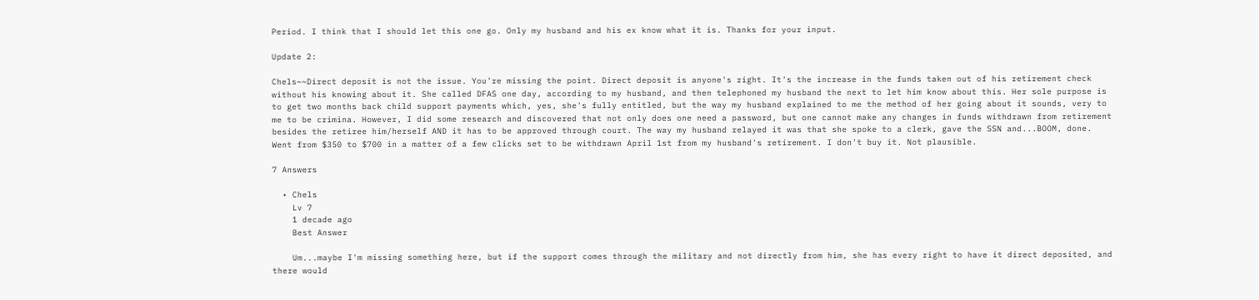Period. I think that I should let this one go. Only my husband and his ex know what it is. Thanks for your input.

Update 2:

Chels~~Direct deposit is not the issue. You're missing the point. Direct deposit is anyone's right. It's the increase in the funds taken out of his retirement check without his knowing about it. She called DFAS one day, according to my husband, and then telephoned my husband the next to let him know about this. Her sole purpose is to get two months back child support payments which, yes, she's fully entitled, but the way my husband explained to me the method of her going about it sounds, very to me to be crimina. However, I did some research and discovered that not only does one need a password, but one cannot make any changes in funds withdrawn from retirement besides the retiree him/herself AND it has to be approved through court. The way my husband relayed it was that she spoke to a clerk, gave the SSN and...BOOM, done. Went from $350 to $700 in a matter of a few clicks set to be withdrawn April 1st from my husband's retirement. I don't buy it. Not plausible.

7 Answers

  • Chels
    Lv 7
    1 decade ago
    Best Answer

    Um...maybe I'm missing something here, but if the support comes through the military and not directly from him, she has every right to have it direct deposited, and there would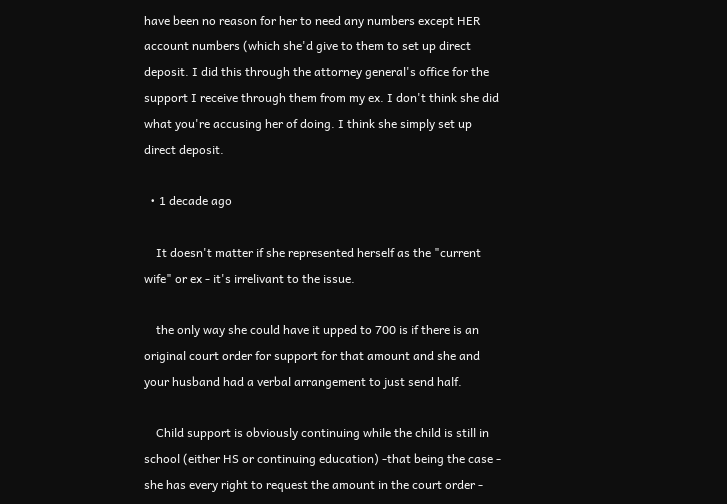have been no reason for her to need any numbers except HER account numbers (which she'd give to them to set up direct deposit. I did this through the attorney general's office for the support I receive through them from my ex. I don't think she did what you're accusing her of doing. I think she simply set up direct deposit.

  • 1 decade ago

    It doesn't matter if she represented herself as the "current wife" or ex - it's irrelivant to the issue.

    the only way she could have it upped to 700 is if there is an original court order for support for that amount and she and your husband had a verbal arrangement to just send half.

    Child support is obviously continuing while the child is still in school (either HS or continuing education) -that being the case - she has every right to request the amount in the court order -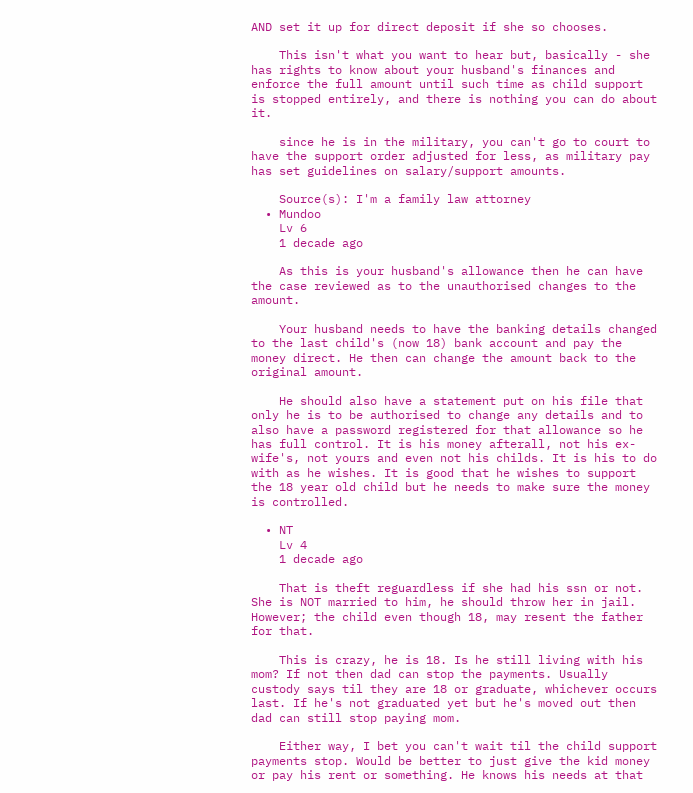AND set it up for direct deposit if she so chooses.

    This isn't what you want to hear but, basically - she has rights to know about your husband's finances and enforce the full amount until such time as child support is stopped entirely, and there is nothing you can do about it.

    since he is in the military, you can't go to court to have the support order adjusted for less, as military pay has set guidelines on salary/support amounts.

    Source(s): I'm a family law attorney
  • Mundoo
    Lv 6
    1 decade ago

    As this is your husband's allowance then he can have the case reviewed as to the unauthorised changes to the amount.

    Your husband needs to have the banking details changed to the last child's (now 18) bank account and pay the money direct. He then can change the amount back to the original amount.

    He should also have a statement put on his file that only he is to be authorised to change any details and to also have a password registered for that allowance so he has full control. It is his money afterall, not his ex-wife's, not yours and even not his childs. It is his to do with as he wishes. It is good that he wishes to support the 18 year old child but he needs to make sure the money is controlled.

  • NT
    Lv 4
    1 decade ago

    That is theft reguardless if she had his ssn or not. She is NOT married to him, he should throw her in jail. However; the child even though 18, may resent the father for that.

    This is crazy, he is 18. Is he still living with his mom? If not then dad can stop the payments. Usually custody says til they are 18 or graduate, whichever occurs last. If he's not graduated yet but he's moved out then dad can still stop paying mom.

    Either way, I bet you can't wait til the child support payments stop. Would be better to just give the kid money or pay his rent or something. He knows his needs at that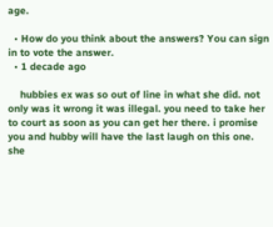age.

  • How do you think about the answers? You can sign in to vote the answer.
  • 1 decade ago

    hubbies ex was so out of line in what she did. not only was it wrong it was illegal. you need to take her to court as soon as you can get her there. i promise you and hubby will have the last laugh on this one. she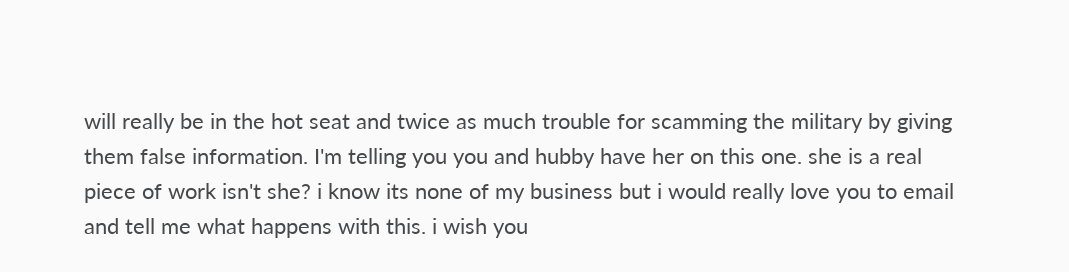will really be in the hot seat and twice as much trouble for scamming the military by giving them false information. I'm telling you you and hubby have her on this one. she is a real piece of work isn't she? i know its none of my business but i would really love you to email and tell me what happens with this. i wish you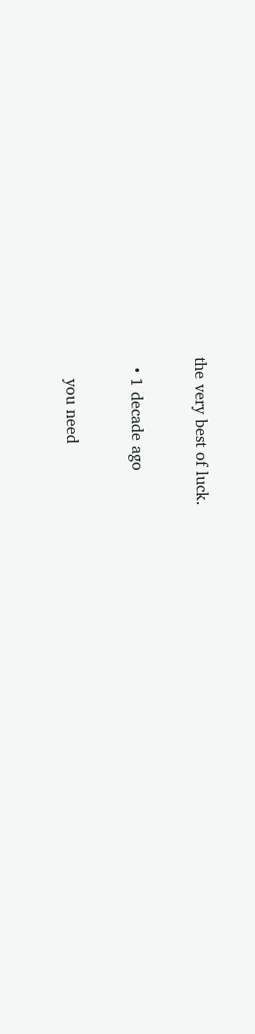the very best of luck.

  • 1 decade ago

    you need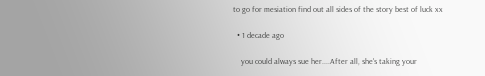to go for mesiation find out all sides of the story best of luck xx

  • 1 decade ago

    you could always sue her....After all, she's taking your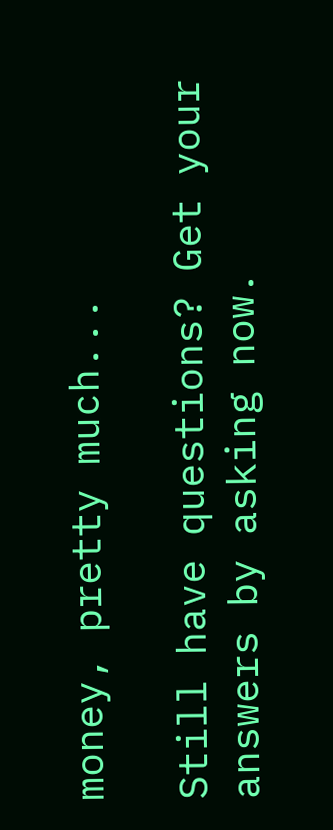money, pretty much...

Still have questions? Get your answers by asking now.